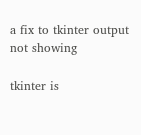a fix to tkinter output not showing

tkinter is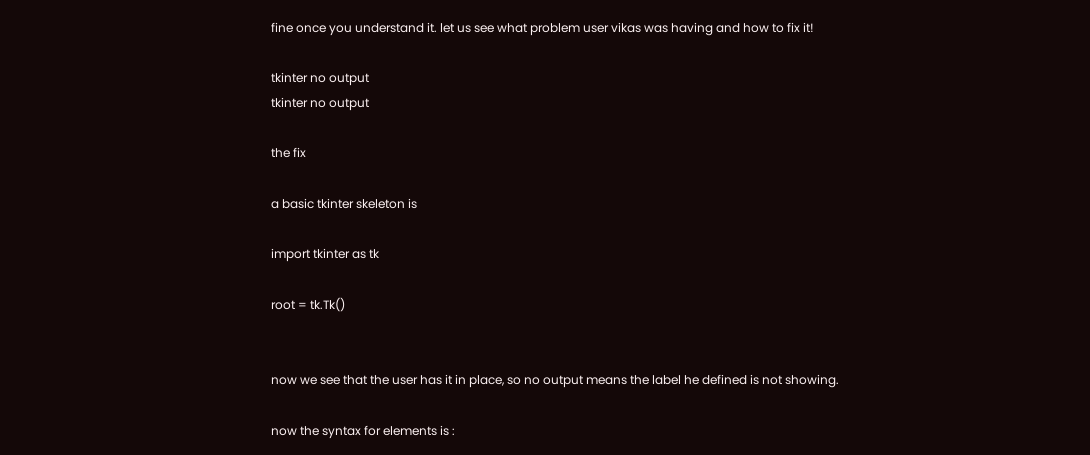fine once you understand it. let us see what problem user vikas was having and how to fix it!

tkinter no output
tkinter no output

the fix

a basic tkinter skeleton is

import tkinter as tk

root = tk.Tk()


now we see that the user has it in place, so no output means the label he defined is not showing.

now the syntax for elements is :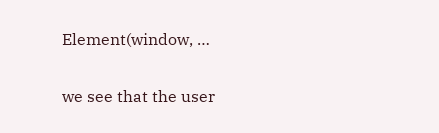Element(window, …

we see that the user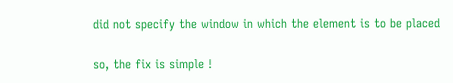did not specify the window in which the element is to be placed

so, the fix is simple !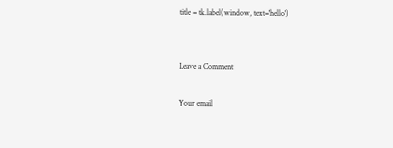title = tk.label(window, text='hello')


Leave a Comment

Your email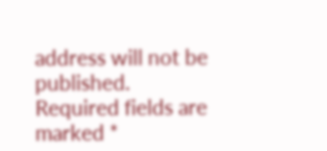address will not be published. Required fields are marked *